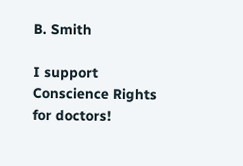B. Smith

I support Conscience Rights for doctors!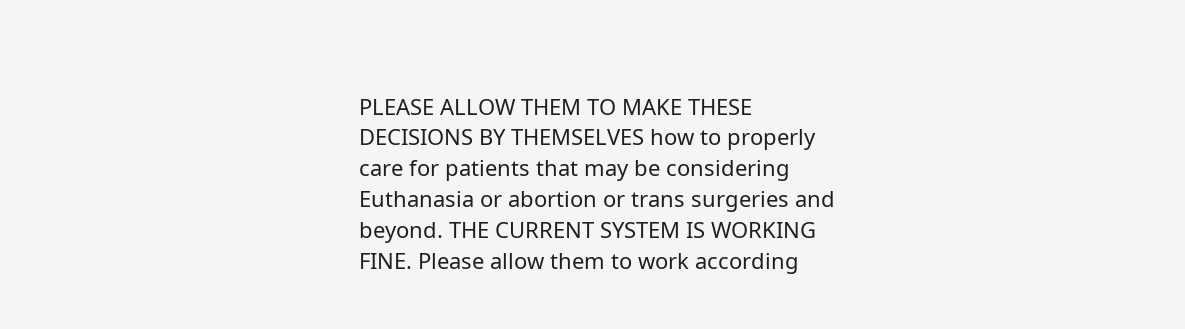PLEASE ALLOW THEM TO MAKE THESE DECISIONS BY THEMSELVES how to properly care for patients that may be considering Euthanasia or abortion or trans surgeries and beyond. THE CURRENT SYSTEM IS WORKING FINE. Please allow them to work according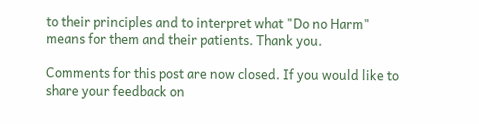to their principles and to interpret what "Do no Harm" means for them and their patients. Thank you.

Comments for this post are now closed. If you would like to share your feedback on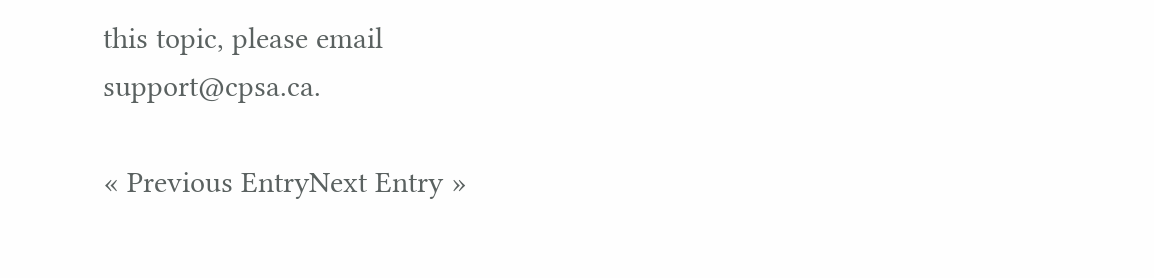this topic, please email support@cpsa.ca.

« Previous EntryNext Entry »